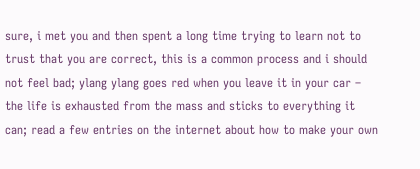sure, i met you and then spent a long time trying to learn not to trust that you are correct, this is a common process and i should not feel bad; ylang ylang goes red when you leave it in your car – the life is exhausted from the mass and sticks to everything it can; read a few entries on the internet about how to make your own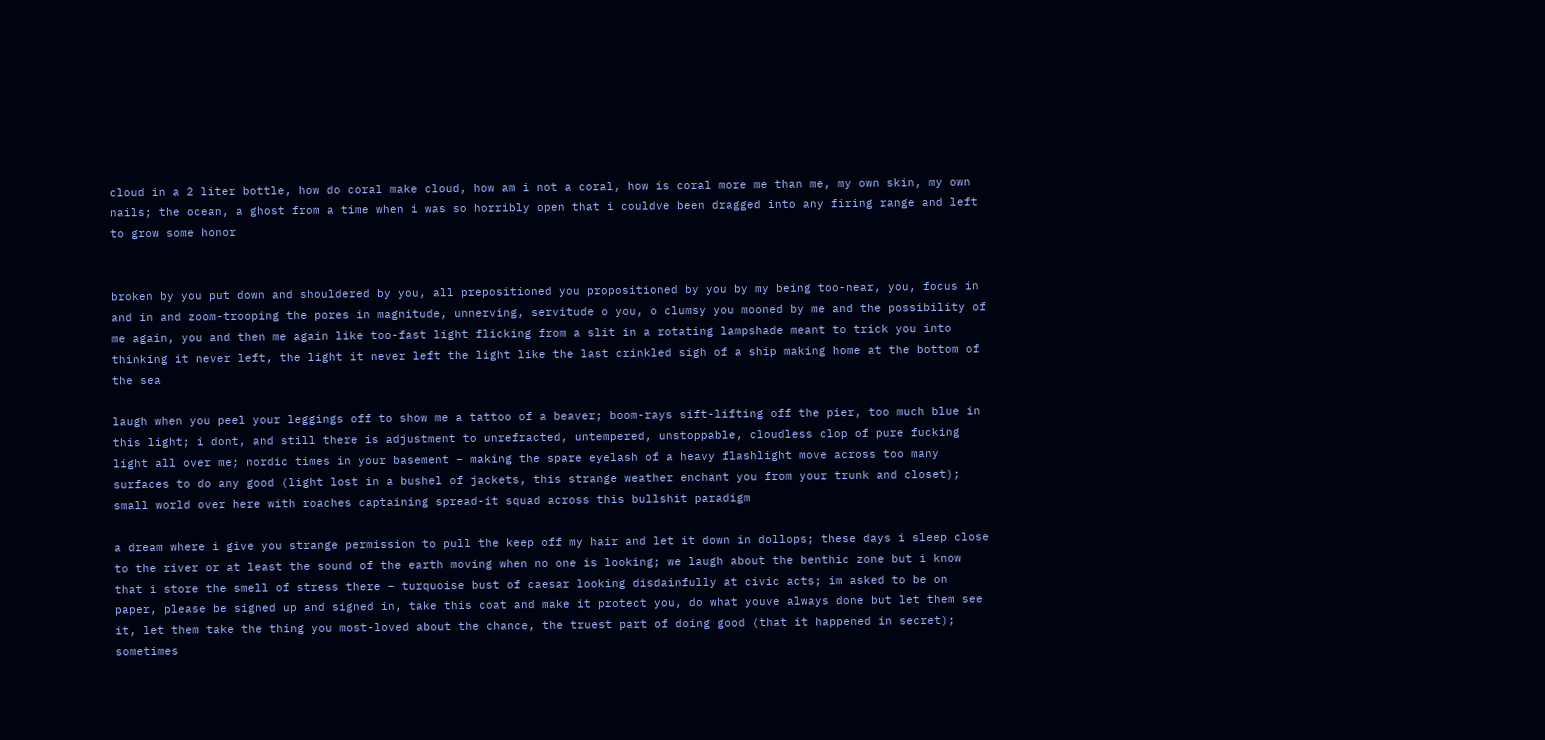cloud in a 2 liter bottle, how do coral make cloud, how am i not a coral, how is coral more me than me, my own skin, my own nails; the ocean, a ghost from a time when i was so horribly open that i couldve been dragged into any firing range and left to grow some honor


broken by you put down and shouldered by you, all prepositioned you propositioned by you by my being too-near, you, focus in and in and zoom-trooping the pores in magnitude, unnerving, servitude o you, o clumsy you mooned by me and the possibility of me again, you and then me again like too-fast light flicking from a slit in a rotating lampshade meant to trick you into thinking it never left, the light it never left the light like the last crinkled sigh of a ship making home at the bottom of the sea

laugh when you peel your leggings off to show me a tattoo of a beaver; boom-rays sift-lifting off the pier, too much blue in this light; i dont, and still there is adjustment to unrefracted, untempered, unstoppable, cloudless clop of pure fucking light all over me; nordic times in your basement – making the spare eyelash of a heavy flashlight move across too many surfaces to do any good (light lost in a bushel of jackets, this strange weather enchant you from your trunk and closet); small world over here with roaches captaining spread-it squad across this bullshit paradigm

a dream where i give you strange permission to pull the keep off my hair and let it down in dollops; these days i sleep close to the river or at least the sound of the earth moving when no one is looking; we laugh about the benthic zone but i know that i store the smell of stress there – turquoise bust of caesar looking disdainfully at civic acts; im asked to be on paper, please be signed up and signed in, take this coat and make it protect you, do what youve always done but let them see it, let them take the thing you most-loved about the chance, the truest part of doing good (that it happened in secret); sometimes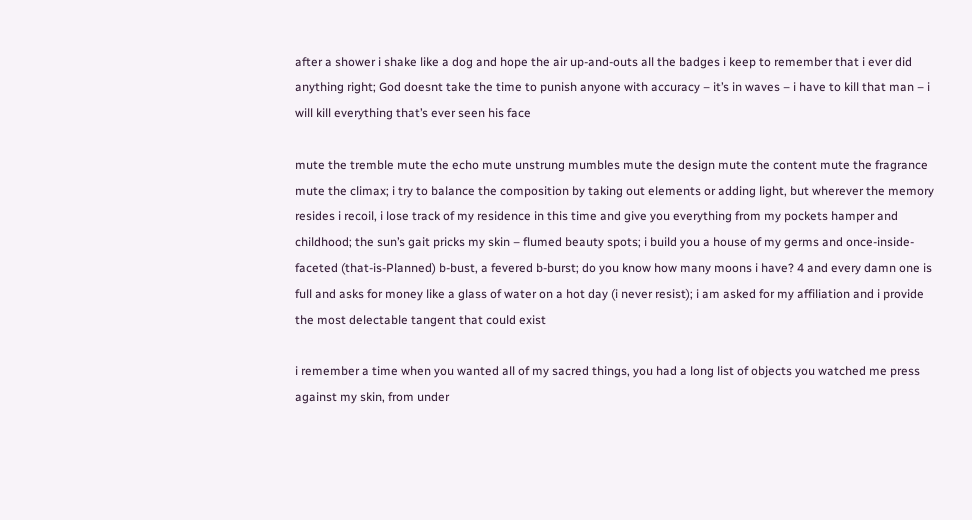after a shower i shake like a dog and hope the air up-and-outs all the badges i keep to remember that i ever did anything right; God doesnt take the time to punish anyone with accuracy – it’s in waves – i have to kill that man – i will kill everything that’s ever seen his face

mute the tremble mute the echo mute unstrung mumbles mute the design mute the content mute the fragrance mute the climax; i try to balance the composition by taking out elements or adding light, but wherever the memory resides i recoil, i lose track of my residence in this time and give you everything from my pockets hamper and childhood; the sun’s gait pricks my skin – flumed beauty spots; i build you a house of my germs and once-inside-faceted (that-is-Planned) b-bust, a fevered b-burst; do you know how many moons i have? 4 and every damn one is full and asks for money like a glass of water on a hot day (i never resist); i am asked for my affiliation and i provide the most delectable tangent that could exist

i remember a time when you wanted all of my sacred things, you had a long list of objects you watched me press against my skin, from under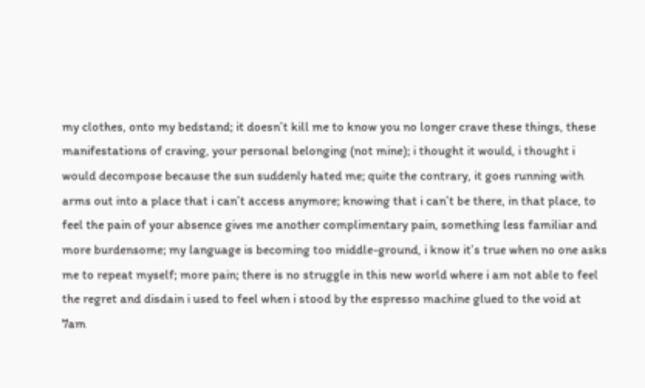my clothes, onto my bedstand; it doesn’t kill me to know you no longer crave these things, these manifestations of craving, your personal belonging (not mine); i thought it would, i thought i would decompose because the sun suddenly hated me; quite the contrary, it goes running with arms out into a place that i can’t access anymore; knowing that i can’t be there, in that place, to feel the pain of your absence gives me another complimentary pain, something less familiar and more burdensome; my language is becoming too middle-ground, i know it’s true when no one asks me to repeat myself; more pain; there is no struggle in this new world where i am not able to feel the regret and disdain i used to feel when i stood by the espresso machine glued to the void at 7am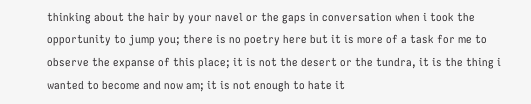thinking about the hair by your navel or the gaps in conversation when i took the opportunity to jump you; there is no poetry here but it is more of a task for me to observe the expanse of this place; it is not the desert or the tundra, it is the thing i wanted to become and now am; it is not enough to hate it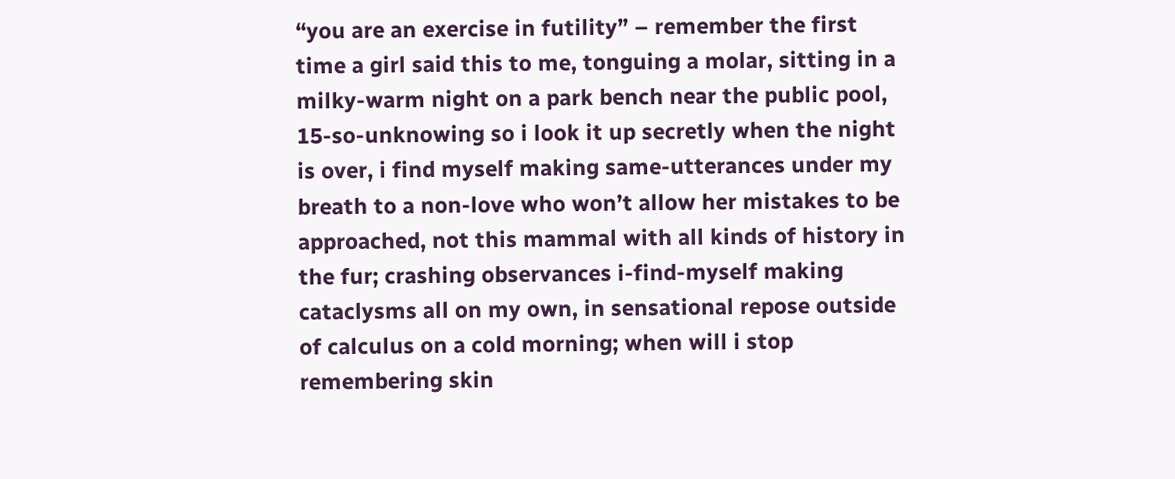“you are an exercise in futility” – remember the first time a girl said this to me, tonguing a molar, sitting in a milky-warm night on a park bench near the public pool, 15-so-unknowing so i look it up secretly when the night is over, i find myself making same-utterances under my breath to a non-love who won’t allow her mistakes to be approached, not this mammal with all kinds of history in the fur; crashing observances i-find-myself making cataclysms all on my own, in sensational repose outside of calculus on a cold morning; when will i stop remembering skin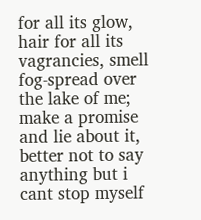for all its glow, hair for all its vagrancies, smell fog-spread over the lake of me; make a promise and lie about it, better not to say anything but i cant stop myself